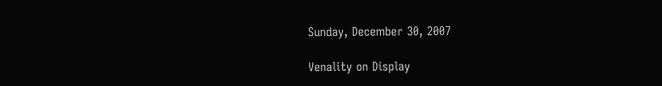Sunday, December 30, 2007

Venality on Display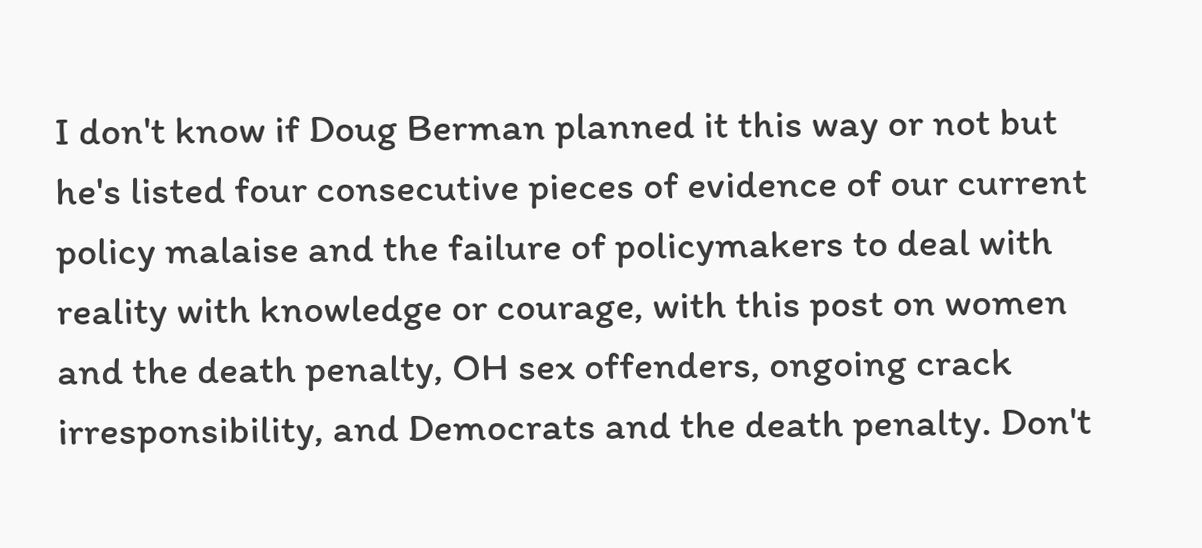I don't know if Doug Berman planned it this way or not but he's listed four consecutive pieces of evidence of our current policy malaise and the failure of policymakers to deal with reality with knowledge or courage, with this post on women and the death penalty, OH sex offenders, ongoing crack irresponsibility, and Democrats and the death penalty. Don't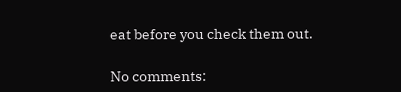eat before you check them out.

No comments: